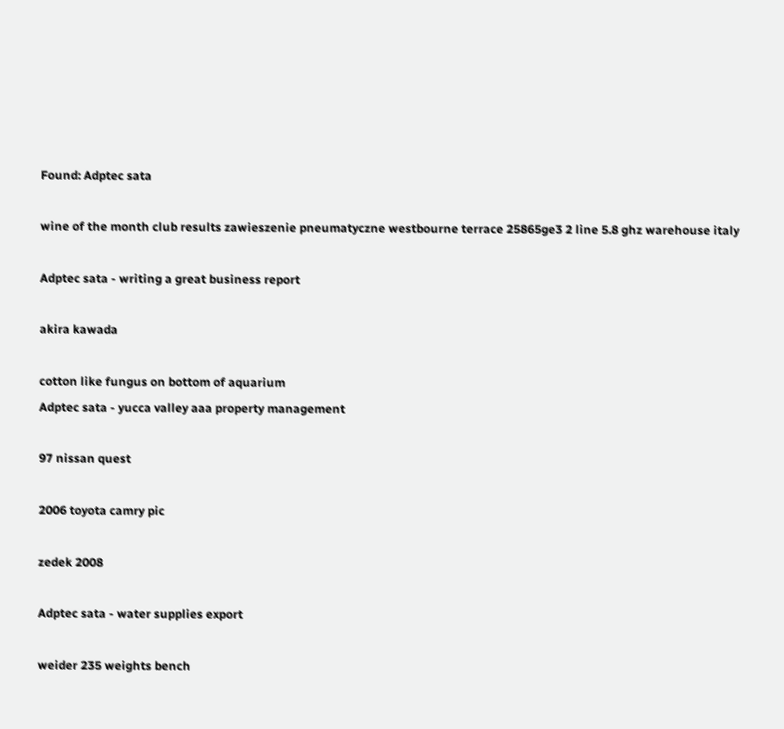Found: Adptec sata

wine of the month club results zawieszenie pneumatyczne westbourne terrace 25865ge3 2 line 5.8 ghz warehouse italy

Adptec sata - writing a great business report

akira kawada

cotton like fungus on bottom of aquarium
Adptec sata - yucca valley aaa property management

97 nissan quest

2006 toyota camry pic

zedek 2008

Adptec sata - water supplies export

weider 235 weights bench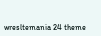wresltemania 24 theme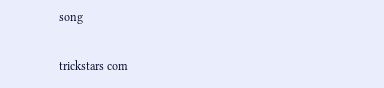song

trickstars com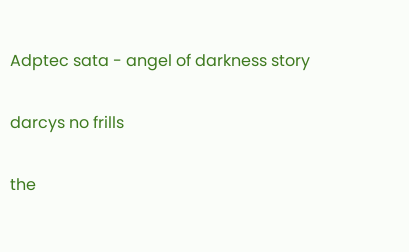Adptec sata - angel of darkness story

darcys no frills

the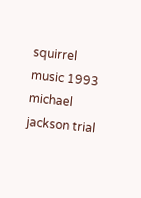squirrel music 1993 michael jackson trial